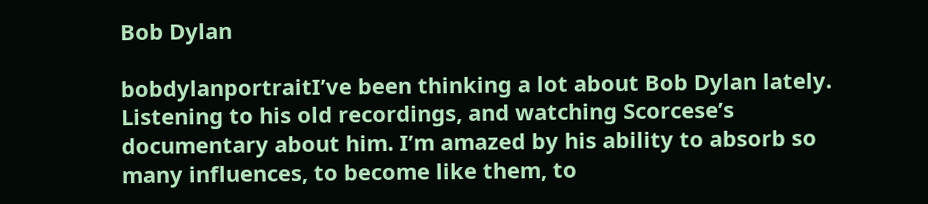Bob Dylan

bobdylanportraitI’ve been thinking a lot about Bob Dylan lately. Listening to his old recordings, and watching Scorcese’s documentary about him. I’m amazed by his ability to absorb so many influences, to become like them, to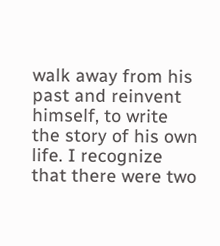walk away from his past and reinvent himself, to write the story of his own life. I recognize that there were two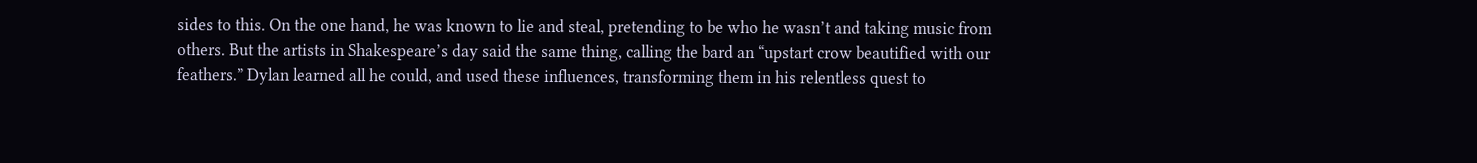sides to this. On the one hand, he was known to lie and steal, pretending to be who he wasn’t and taking music from others. But the artists in Shakespeare’s day said the same thing, calling the bard an “upstart crow beautified with our feathers.” Dylan learned all he could, and used these influences, transforming them in his relentless quest to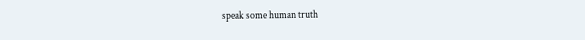speak some human truth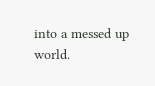into a messed up world.